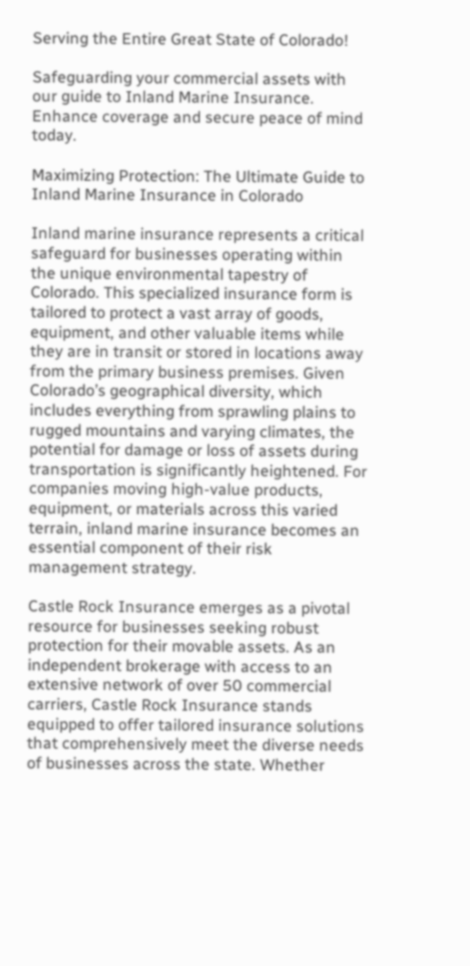Serving the Entire Great State of Colorado!

Safeguarding your commercial assets with our guide to Inland Marine Insurance. Enhance coverage and secure peace of mind today.

Maximizing Protection: The Ultimate Guide to Inland Marine Insurance in Colorado

Inland marine insurance represents a critical safeguard for businesses operating within the unique environmental tapestry of Colorado. This specialized insurance form is tailored to protect a vast array of goods, equipment, and other valuable items while they are in transit or stored in locations away from the primary business premises. Given Colorado’s geographical diversity, which includes everything from sprawling plains to rugged mountains and varying climates, the potential for damage or loss of assets during transportation is significantly heightened. For companies moving high-value products, equipment, or materials across this varied terrain, inland marine insurance becomes an essential component of their risk management strategy.

Castle Rock Insurance emerges as a pivotal resource for businesses seeking robust protection for their movable assets. As an independent brokerage with access to an extensive network of over 50 commercial carriers, Castle Rock Insurance stands equipped to offer tailored insurance solutions that comprehensively meet the diverse needs of businesses across the state. Whether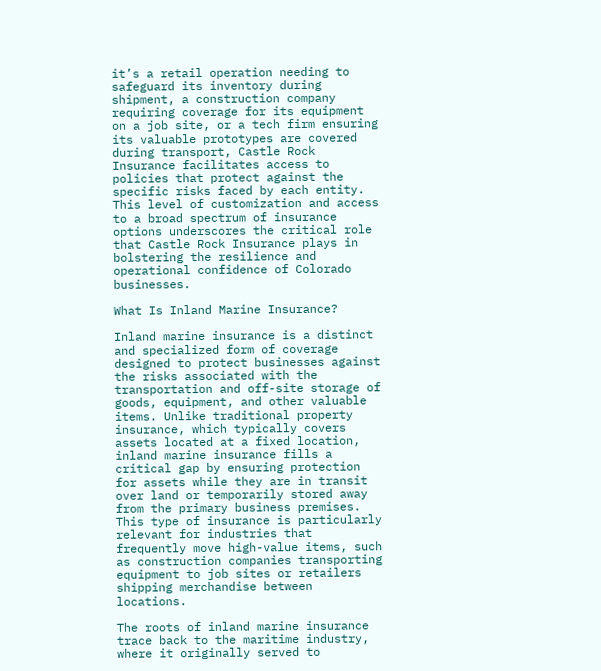it’s a retail operation needing to safeguard its inventory during shipment, a construction company requiring coverage for its equipment on a job site, or a tech firm ensuring its valuable prototypes are covered during transport, Castle Rock Insurance facilitates access to policies that protect against the specific risks faced by each entity. This level of customization and access to a broad spectrum of insurance options underscores the critical role that Castle Rock Insurance plays in bolstering the resilience and operational confidence of Colorado businesses.

What Is Inland Marine Insurance?

Inland marine insurance is a distinct and specialized form of coverage designed to protect businesses against the risks associated with the transportation and off-site storage of goods, equipment, and other valuable items. Unlike traditional property insurance, which typically covers assets located at a fixed location, inland marine insurance fills a critical gap by ensuring protection for assets while they are in transit over land or temporarily stored away from the primary business premises. This type of insurance is particularly relevant for industries that frequently move high-value items, such as construction companies transporting equipment to job sites or retailers shipping merchandise between locations.

The roots of inland marine insurance trace back to the maritime industry, where it originally served to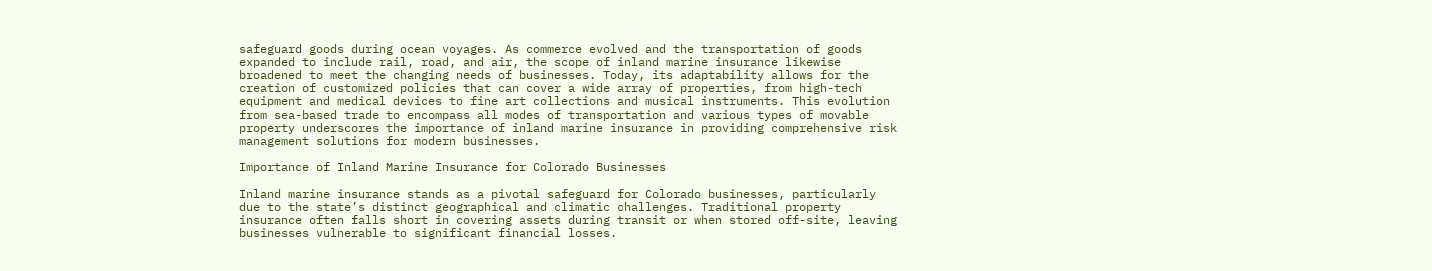safeguard goods during ocean voyages. As commerce evolved and the transportation of goods expanded to include rail, road, and air, the scope of inland marine insurance likewise broadened to meet the changing needs of businesses. Today, its adaptability allows for the creation of customized policies that can cover a wide array of properties, from high-tech equipment and medical devices to fine art collections and musical instruments. This evolution from sea-based trade to encompass all modes of transportation and various types of movable property underscores the importance of inland marine insurance in providing comprehensive risk management solutions for modern businesses.

Importance of Inland Marine Insurance for Colorado Businesses

Inland marine insurance stands as a pivotal safeguard for Colorado businesses, particularly due to the state’s distinct geographical and climatic challenges. Traditional property insurance often falls short in covering assets during transit or when stored off-site, leaving businesses vulnerable to significant financial losses.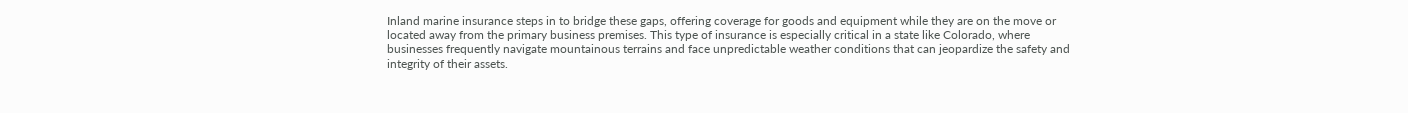Inland marine insurance steps in to bridge these gaps, offering coverage for goods and equipment while they are on the move or located away from the primary business premises. This type of insurance is especially critical in a state like Colorado, where businesses frequently navigate mountainous terrains and face unpredictable weather conditions that can jeopardize the safety and integrity of their assets.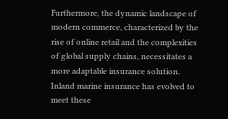Furthermore, the dynamic landscape of modern commerce, characterized by the rise of online retail and the complexities of global supply chains, necessitates a more adaptable insurance solution. Inland marine insurance has evolved to meet these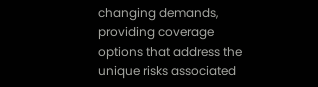changing demands, providing coverage options that address the unique risks associated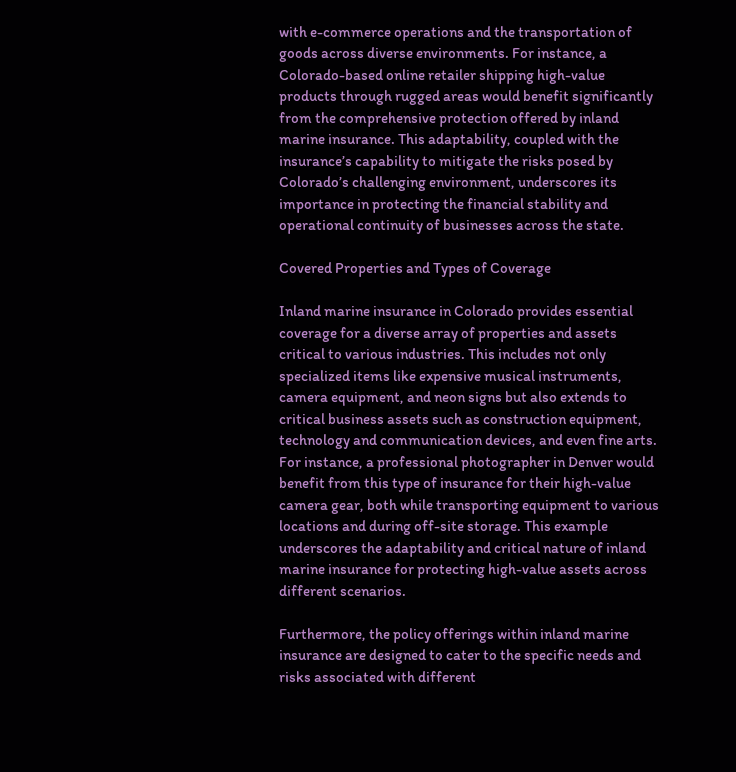with e-commerce operations and the transportation of goods across diverse environments. For instance, a Colorado-based online retailer shipping high-value products through rugged areas would benefit significantly from the comprehensive protection offered by inland marine insurance. This adaptability, coupled with the insurance’s capability to mitigate the risks posed by Colorado’s challenging environment, underscores its importance in protecting the financial stability and operational continuity of businesses across the state.

Covered Properties and Types of Coverage

Inland marine insurance in Colorado provides essential coverage for a diverse array of properties and assets critical to various industries. This includes not only specialized items like expensive musical instruments, camera equipment, and neon signs but also extends to critical business assets such as construction equipment, technology and communication devices, and even fine arts. For instance, a professional photographer in Denver would benefit from this type of insurance for their high-value camera gear, both while transporting equipment to various locations and during off-site storage. This example underscores the adaptability and critical nature of inland marine insurance for protecting high-value assets across different scenarios.

Furthermore, the policy offerings within inland marine insurance are designed to cater to the specific needs and risks associated with different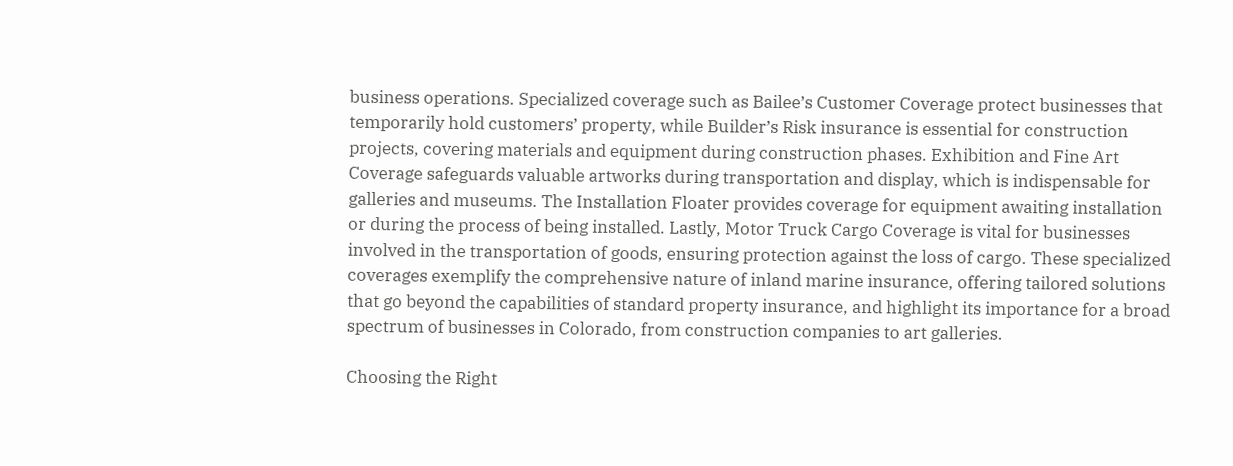business operations. Specialized coverage such as Bailee’s Customer Coverage protect businesses that temporarily hold customers’ property, while Builder’s Risk insurance is essential for construction projects, covering materials and equipment during construction phases. Exhibition and Fine Art Coverage safeguards valuable artworks during transportation and display, which is indispensable for galleries and museums. The Installation Floater provides coverage for equipment awaiting installation or during the process of being installed. Lastly, Motor Truck Cargo Coverage is vital for businesses involved in the transportation of goods, ensuring protection against the loss of cargo. These specialized coverages exemplify the comprehensive nature of inland marine insurance, offering tailored solutions that go beyond the capabilities of standard property insurance, and highlight its importance for a broad spectrum of businesses in Colorado, from construction companies to art galleries.

Choosing the Right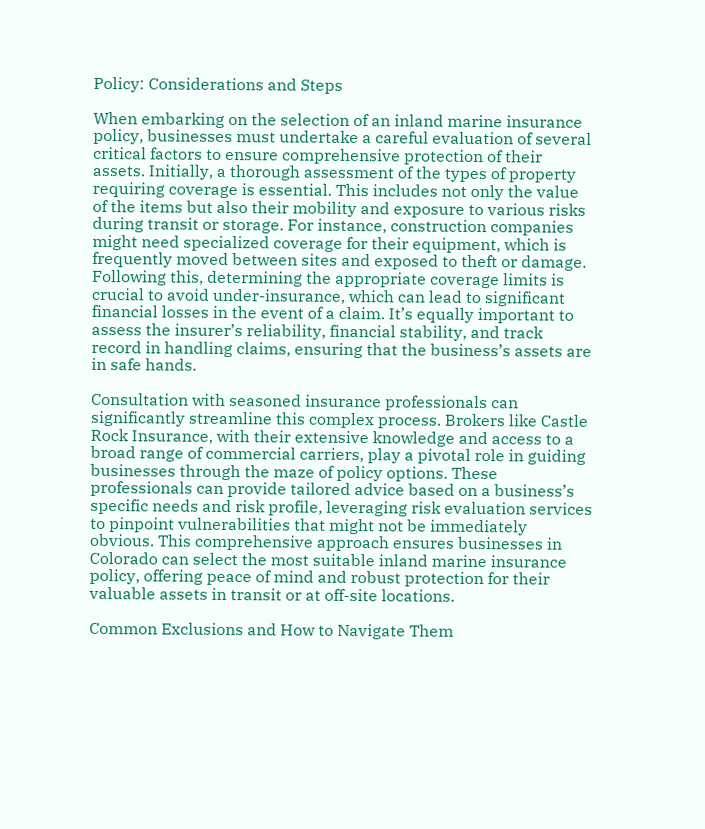Policy: Considerations and Steps

When embarking on the selection of an inland marine insurance policy, businesses must undertake a careful evaluation of several critical factors to ensure comprehensive protection of their assets. Initially, a thorough assessment of the types of property requiring coverage is essential. This includes not only the value of the items but also their mobility and exposure to various risks during transit or storage. For instance, construction companies might need specialized coverage for their equipment, which is frequently moved between sites and exposed to theft or damage. Following this, determining the appropriate coverage limits is crucial to avoid under-insurance, which can lead to significant financial losses in the event of a claim. It’s equally important to assess the insurer’s reliability, financial stability, and track record in handling claims, ensuring that the business’s assets are in safe hands.

Consultation with seasoned insurance professionals can significantly streamline this complex process. Brokers like Castle Rock Insurance, with their extensive knowledge and access to a broad range of commercial carriers, play a pivotal role in guiding businesses through the maze of policy options. These professionals can provide tailored advice based on a business’s specific needs and risk profile, leveraging risk evaluation services to pinpoint vulnerabilities that might not be immediately obvious. This comprehensive approach ensures businesses in Colorado can select the most suitable inland marine insurance policy, offering peace of mind and robust protection for their valuable assets in transit or at off-site locations.

Common Exclusions and How to Navigate Them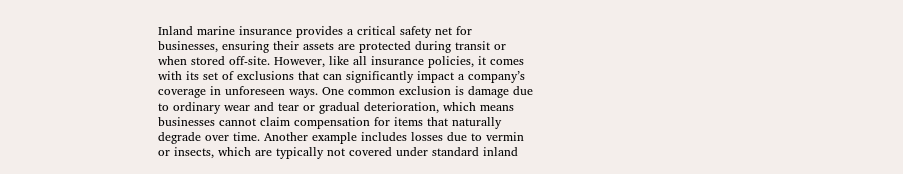Inland marine insurance provides a critical safety net for businesses, ensuring their assets are protected during transit or when stored off-site. However, like all insurance policies, it comes with its set of exclusions that can significantly impact a company’s coverage in unforeseen ways. One common exclusion is damage due to ordinary wear and tear or gradual deterioration, which means businesses cannot claim compensation for items that naturally degrade over time. Another example includes losses due to vermin or insects, which are typically not covered under standard inland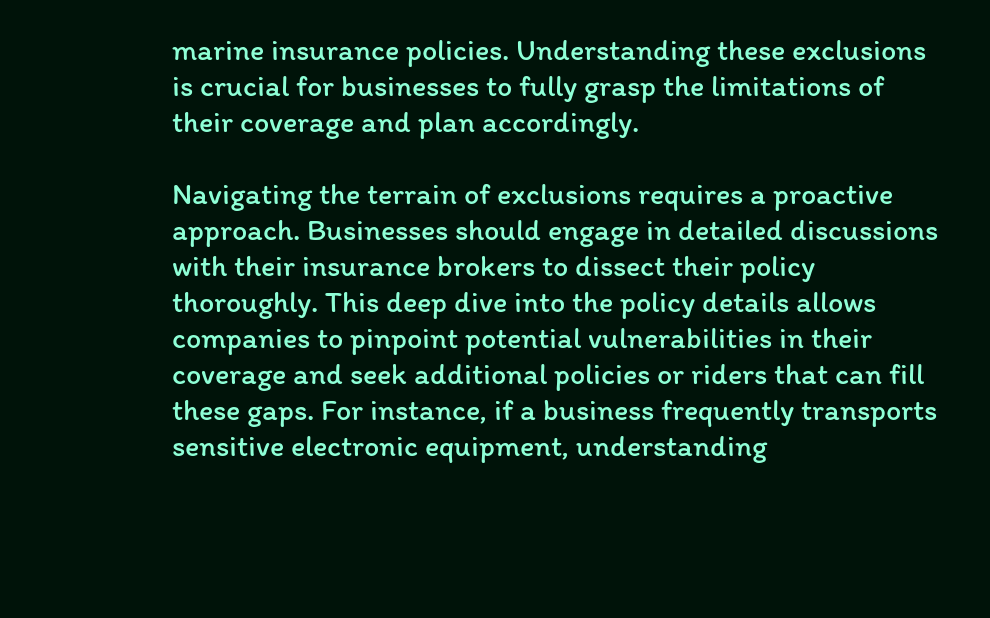marine insurance policies. Understanding these exclusions is crucial for businesses to fully grasp the limitations of their coverage and plan accordingly.

Navigating the terrain of exclusions requires a proactive approach. Businesses should engage in detailed discussions with their insurance brokers to dissect their policy thoroughly. This deep dive into the policy details allows companies to pinpoint potential vulnerabilities in their coverage and seek additional policies or riders that can fill these gaps. For instance, if a business frequently transports sensitive electronic equipment, understanding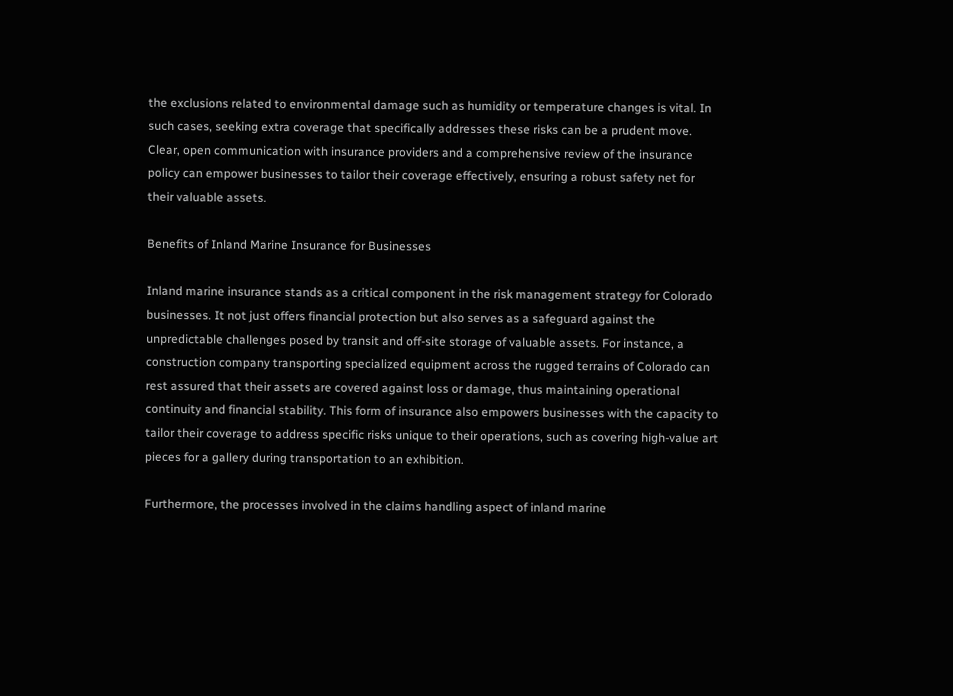the exclusions related to environmental damage such as humidity or temperature changes is vital. In such cases, seeking extra coverage that specifically addresses these risks can be a prudent move. Clear, open communication with insurance providers and a comprehensive review of the insurance policy can empower businesses to tailor their coverage effectively, ensuring a robust safety net for their valuable assets.

Benefits of Inland Marine Insurance for Businesses

Inland marine insurance stands as a critical component in the risk management strategy for Colorado businesses. It not just offers financial protection but also serves as a safeguard against the unpredictable challenges posed by transit and off-site storage of valuable assets. For instance, a construction company transporting specialized equipment across the rugged terrains of Colorado can rest assured that their assets are covered against loss or damage, thus maintaining operational continuity and financial stability. This form of insurance also empowers businesses with the capacity to tailor their coverage to address specific risks unique to their operations, such as covering high-value art pieces for a gallery during transportation to an exhibition.

Furthermore, the processes involved in the claims handling aspect of inland marine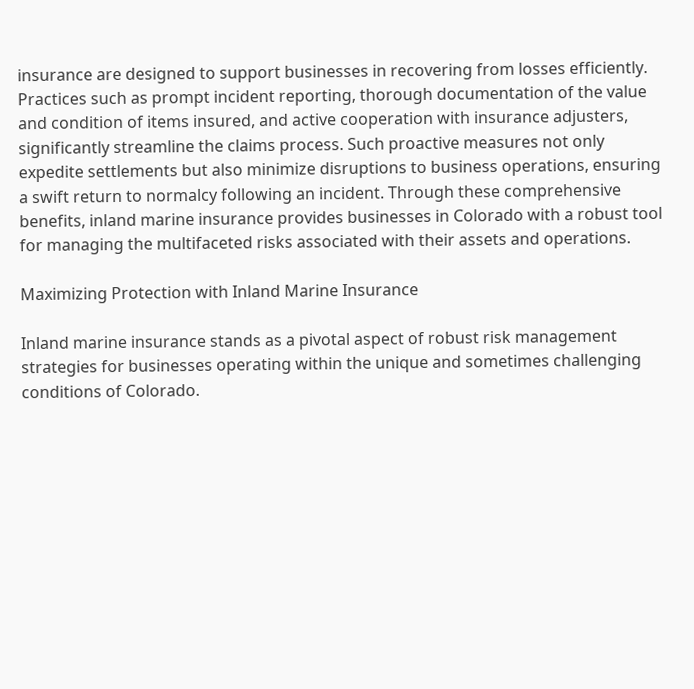insurance are designed to support businesses in recovering from losses efficiently. Practices such as prompt incident reporting, thorough documentation of the value and condition of items insured, and active cooperation with insurance adjusters, significantly streamline the claims process. Such proactive measures not only expedite settlements but also minimize disruptions to business operations, ensuring a swift return to normalcy following an incident. Through these comprehensive benefits, inland marine insurance provides businesses in Colorado with a robust tool for managing the multifaceted risks associated with their assets and operations.

Maximizing Protection with Inland Marine Insurance

Inland marine insurance stands as a pivotal aspect of robust risk management strategies for businesses operating within the unique and sometimes challenging conditions of Colorado.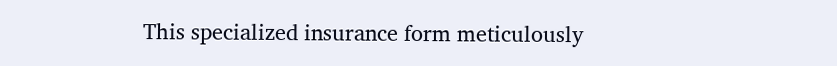This specialized insurance form meticulously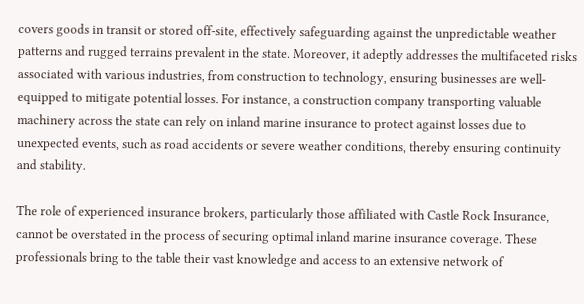covers goods in transit or stored off-site, effectively safeguarding against the unpredictable weather patterns and rugged terrains prevalent in the state. Moreover, it adeptly addresses the multifaceted risks associated with various industries, from construction to technology, ensuring businesses are well-equipped to mitigate potential losses. For instance, a construction company transporting valuable machinery across the state can rely on inland marine insurance to protect against losses due to unexpected events, such as road accidents or severe weather conditions, thereby ensuring continuity and stability.

The role of experienced insurance brokers, particularly those affiliated with Castle Rock Insurance, cannot be overstated in the process of securing optimal inland marine insurance coverage. These professionals bring to the table their vast knowledge and access to an extensive network of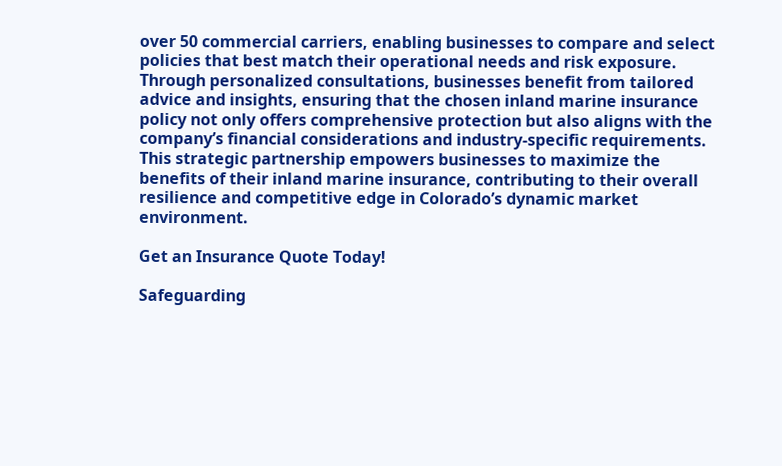over 50 commercial carriers, enabling businesses to compare and select policies that best match their operational needs and risk exposure. Through personalized consultations, businesses benefit from tailored advice and insights, ensuring that the chosen inland marine insurance policy not only offers comprehensive protection but also aligns with the company’s financial considerations and industry-specific requirements. This strategic partnership empowers businesses to maximize the benefits of their inland marine insurance, contributing to their overall resilience and competitive edge in Colorado’s dynamic market environment.

Get an Insurance Quote Today!

Safeguarding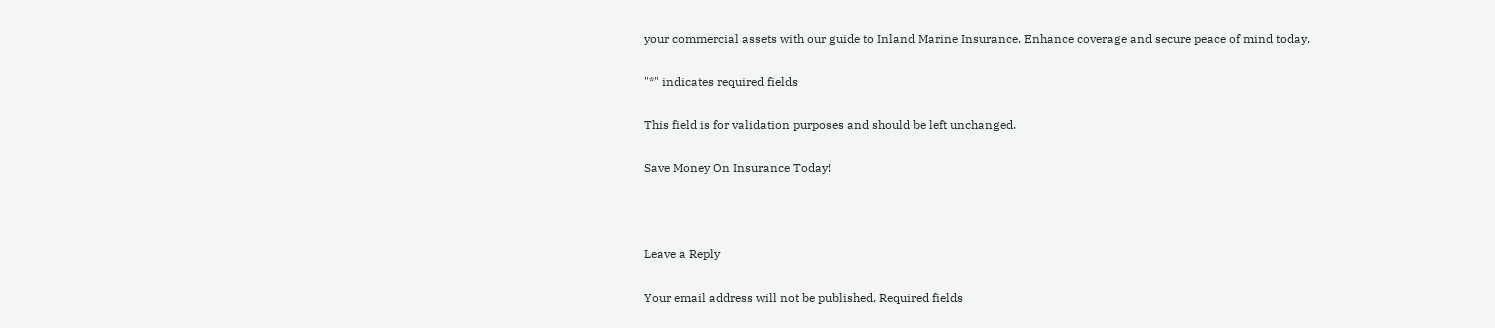your commercial assets with our guide to Inland Marine Insurance. Enhance coverage and secure peace of mind today.

"*" indicates required fields

This field is for validation purposes and should be left unchanged.

Save Money On Insurance Today!



Leave a Reply

Your email address will not be published. Required fields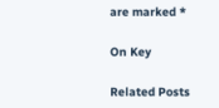are marked *

On Key

Related Posts